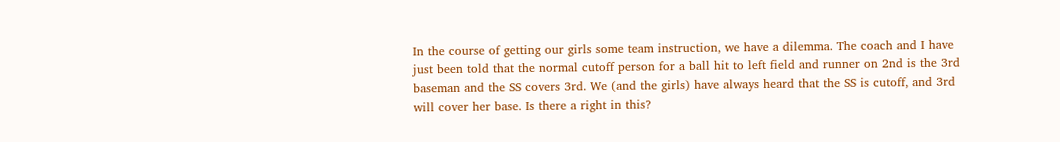In the course of getting our girls some team instruction, we have a dilemma. The coach and I have just been told that the normal cutoff person for a ball hit to left field and runner on 2nd is the 3rd baseman and the SS covers 3rd. We (and the girls) have always heard that the SS is cutoff, and 3rd will cover her base. Is there a right in this?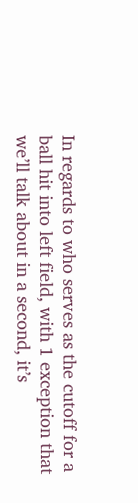In regards to who serves as the cutoff for a ball hit into left field, with 1 exception that we’ll talk about in a second, it’s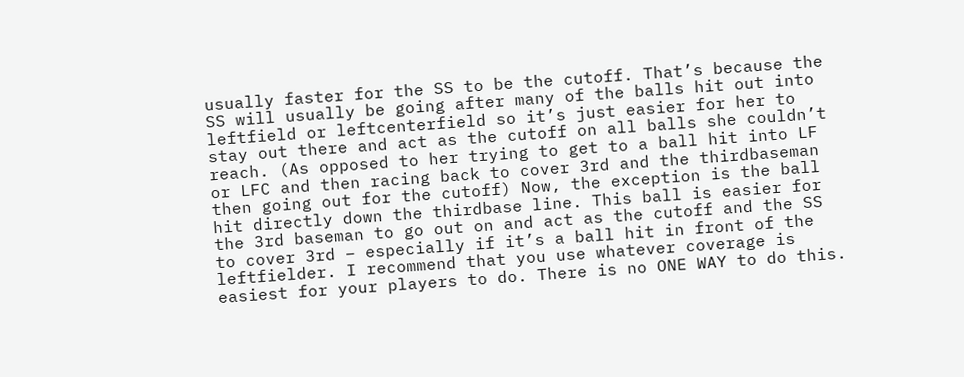usually faster for the SS to be the cutoff. That’s because the SS will usually be going after many of the balls hit out into leftfield or leftcenterfield so it’s just easier for her to stay out there and act as the cutoff on all balls she couldn’t reach. (As opposed to her trying to get to a ball hit into LF or LFC and then racing back to cover 3rd and the thirdbaseman then going out for the cutoff) Now, the exception is the ball hit directly down the thirdbase line. This ball is easier for the 3rd baseman to go out on and act as the cutoff and the SS to cover 3rd – especially if it’s a ball hit in front of the leftfielder. I recommend that you use whatever coverage is easiest for your players to do. There is no ONE WAY to do this.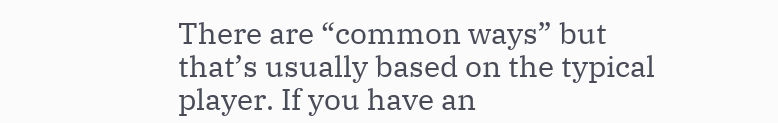There are “common ways” but that’s usually based on the typical player. If you have an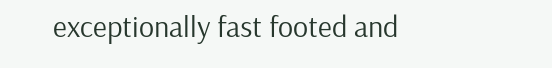exceptionally fast footed and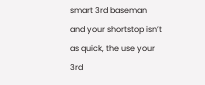smart 3rd baseman and your shortstop isn’t as quick, the use your 3rd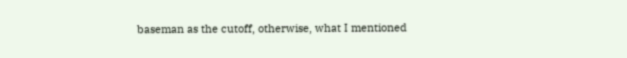baseman as the cutoff, otherwise, what I mentioned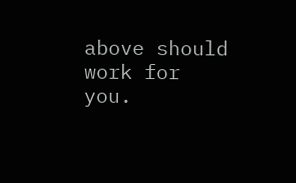above should work for you.